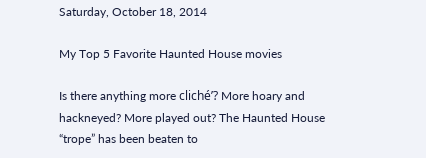Saturday, October 18, 2014

My Top 5 Favorite Haunted House movies

Is there anything more cliché’? More hoary and hackneyed? More played out? The Haunted House “trope” has been beaten to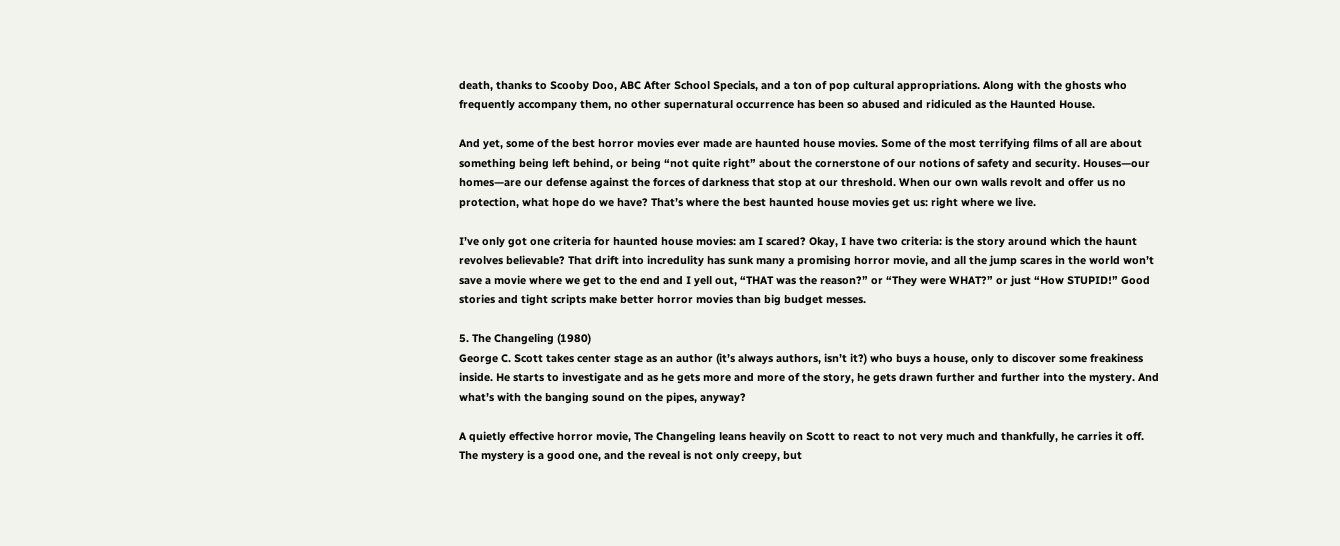death, thanks to Scooby Doo, ABC After School Specials, and a ton of pop cultural appropriations. Along with the ghosts who frequently accompany them, no other supernatural occurrence has been so abused and ridiculed as the Haunted House.

And yet, some of the best horror movies ever made are haunted house movies. Some of the most terrifying films of all are about something being left behind, or being “not quite right” about the cornerstone of our notions of safety and security. Houses—our homes—are our defense against the forces of darkness that stop at our threshold. When our own walls revolt and offer us no protection, what hope do we have? That’s where the best haunted house movies get us: right where we live.

I’ve only got one criteria for haunted house movies: am I scared? Okay, I have two criteria: is the story around which the haunt revolves believable? That drift into incredulity has sunk many a promising horror movie, and all the jump scares in the world won’t save a movie where we get to the end and I yell out, “THAT was the reason?” or “They were WHAT?” or just “How STUPID!” Good stories and tight scripts make better horror movies than big budget messes.

5. The Changeling (1980)
George C. Scott takes center stage as an author (it’s always authors, isn’t it?) who buys a house, only to discover some freakiness inside. He starts to investigate and as he gets more and more of the story, he gets drawn further and further into the mystery. And what’s with the banging sound on the pipes, anyway?

A quietly effective horror movie, The Changeling leans heavily on Scott to react to not very much and thankfully, he carries it off. The mystery is a good one, and the reveal is not only creepy, but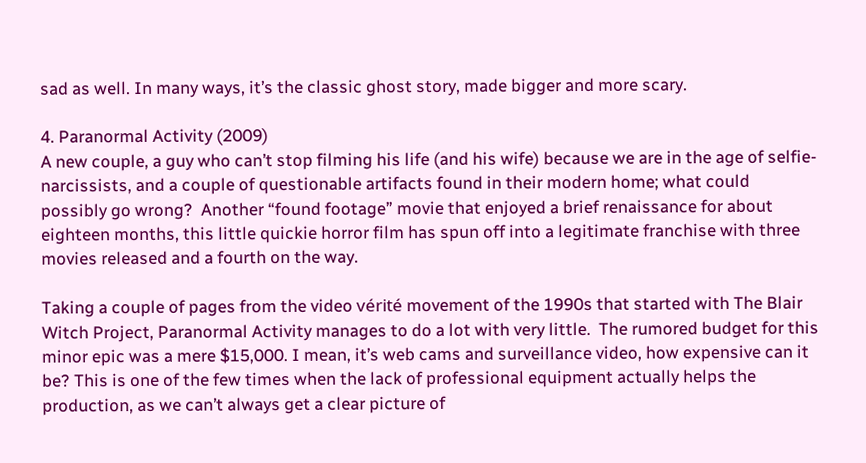sad as well. In many ways, it’s the classic ghost story, made bigger and more scary.

4. Paranormal Activity (2009)
A new couple, a guy who can’t stop filming his life (and his wife) because we are in the age of selfie-narcissists, and a couple of questionable artifacts found in their modern home; what could possibly go wrong?  Another “found footage” movie that enjoyed a brief renaissance for about eighteen months, this little quickie horror film has spun off into a legitimate franchise with three movies released and a fourth on the way.

Taking a couple of pages from the video vérité movement of the 1990s that started with The Blair Witch Project, Paranormal Activity manages to do a lot with very little.  The rumored budget for this minor epic was a mere $15,000. I mean, it’s web cams and surveillance video, how expensive can it be? This is one of the few times when the lack of professional equipment actually helps the production, as we can’t always get a clear picture of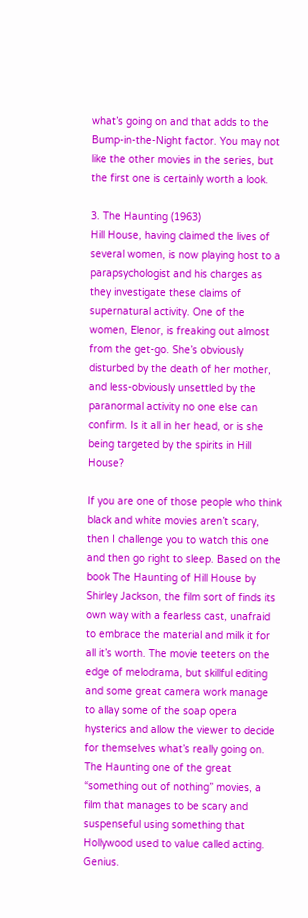what’s going on and that adds to the Bump-in-the-Night factor. You may not like the other movies in the series, but the first one is certainly worth a look.

3. The Haunting (1963)
Hill House, having claimed the lives of several women, is now playing host to a parapsychologist and his charges as they investigate these claims of supernatural activity. One of the women, Elenor, is freaking out almost from the get-go. She’s obviously disturbed by the death of her mother, and less-obviously unsettled by the paranormal activity no one else can confirm. Is it all in her head, or is she being targeted by the spirits in Hill House?

If you are one of those people who think black and white movies aren’t scary, then I challenge you to watch this one and then go right to sleep. Based on the book The Haunting of Hill House by Shirley Jackson, the film sort of finds its own way with a fearless cast, unafraid to embrace the material and milk it for all it’s worth. The movie teeters on the edge of melodrama, but skillful editing and some great camera work manage to allay some of the soap opera hysterics and allow the viewer to decide for themselves what’s really going on. The Haunting one of the great “something out of nothing” movies, a film that manages to be scary and suspenseful using something that Hollywood used to value called acting. Genius.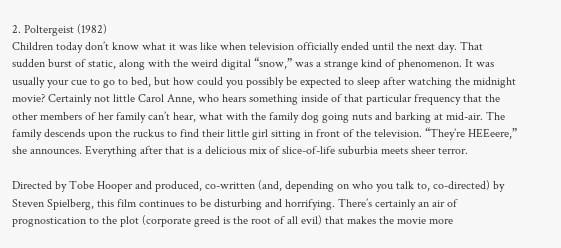2. Poltergeist (1982)
Children today don’t know what it was like when television officially ended until the next day. That sudden burst of static, along with the weird digital “snow,” was a strange kind of phenomenon. It was usually your cue to go to bed, but how could you possibly be expected to sleep after watching the midnight movie? Certainly not little Carol Anne, who hears something inside of that particular frequency that the other members of her family can’t hear, what with the family dog going nuts and barking at mid-air. The family descends upon the ruckus to find their little girl sitting in front of the television. “They’re HEEeere,” she announces. Everything after that is a delicious mix of slice-of-life suburbia meets sheer terror.

Directed by Tobe Hooper and produced, co-written (and, depending on who you talk to, co-directed) by Steven Spielberg, this film continues to be disturbing and horrifying. There’s certainly an air of prognostication to the plot (corporate greed is the root of all evil) that makes the movie more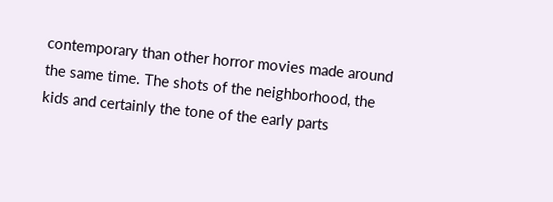contemporary than other horror movies made around the same time. The shots of the neighborhood, the kids and certainly the tone of the early parts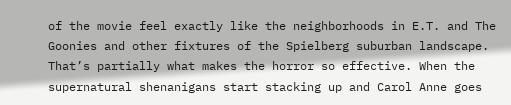of the movie feel exactly like the neighborhoods in E.T. and The Goonies and other fixtures of the Spielberg suburban landscape. That’s partially what makes the horror so effective. When the supernatural shenanigans start stacking up and Carol Anne goes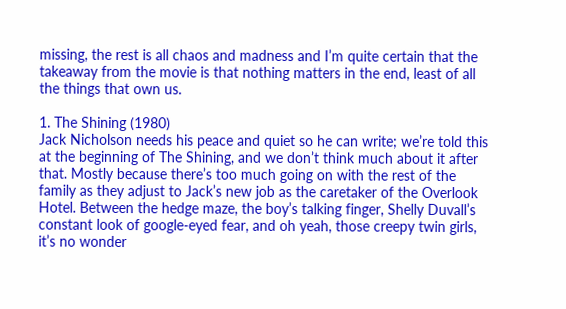missing, the rest is all chaos and madness and I’m quite certain that the takeaway from the movie is that nothing matters in the end, least of all the things that own us.

1. The Shining (1980)
Jack Nicholson needs his peace and quiet so he can write; we’re told this at the beginning of The Shining, and we don’t think much about it after that. Mostly because there’s too much going on with the rest of the family as they adjust to Jack’s new job as the caretaker of the Overlook Hotel. Between the hedge maze, the boy’s talking finger, Shelly Duvall’s constant look of google-eyed fear, and oh yeah, those creepy twin girls, it’s no wonder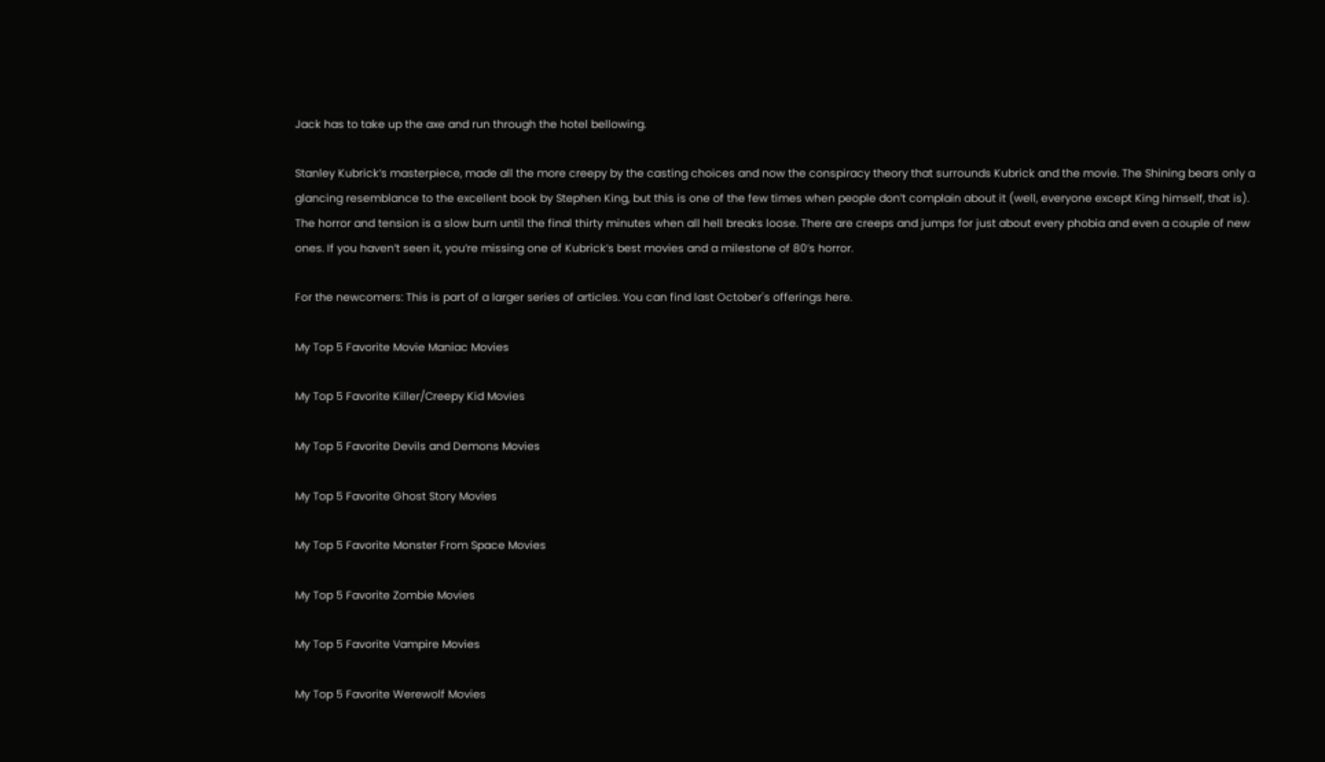Jack has to take up the axe and run through the hotel bellowing.

Stanley Kubrick’s masterpiece, made all the more creepy by the casting choices and now the conspiracy theory that surrounds Kubrick and the movie. The Shining bears only a glancing resemblance to the excellent book by Stephen King, but this is one of the few times when people don’t complain about it (well, everyone except King himself, that is). The horror and tension is a slow burn until the final thirty minutes when all hell breaks loose. There are creeps and jumps for just about every phobia and even a couple of new ones. If you haven’t seen it, you’re missing one of Kubrick’s best movies and a milestone of 80’s horror.

For the newcomers: This is part of a larger series of articles. You can find last October's offerings here.

My Top 5 Favorite Movie Maniac Movies

My Top 5 Favorite Killer/Creepy Kid Movies

My Top 5 Favorite Devils and Demons Movies

My Top 5 Favorite Ghost Story Movies

My Top 5 Favorite Monster From Space Movies

My Top 5 Favorite Zombie Movies

My Top 5 Favorite Vampire Movies

My Top 5 Favorite Werewolf Movies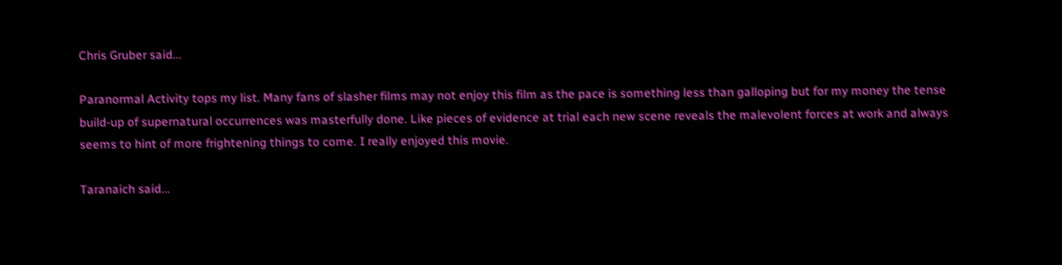Chris Gruber said...

Paranormal Activity tops my list. Many fans of slasher films may not enjoy this film as the pace is something less than galloping but for my money the tense build-up of supernatural occurrences was masterfully done. Like pieces of evidence at trial each new scene reveals the malevolent forces at work and always seems to hint of more frightening things to come. I really enjoyed this movie.

Taranaich said...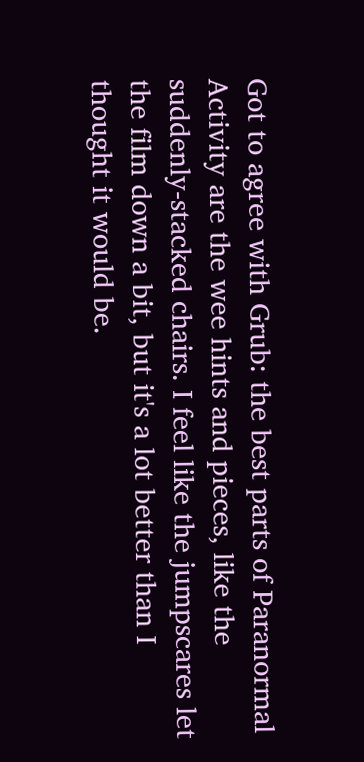Got to agree with Grub: the best parts of Paranormal Activity are the wee hints and pieces, like the suddenly-stacked chairs. I feel like the jumpscares let the film down a bit, but it's a lot better than I thought it would be.